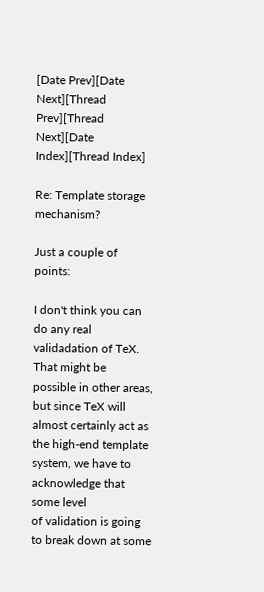[Date Prev][Date Next][Thread Prev][Thread Next][Date Index][Thread Index]

Re: Template storage mechanism?

Just a couple of points:

I don't think you can do any real validadation of TeX.  That might be
possible in other areas, but since TeX will almost certainly act as
the high-end template system, we have to acknowledge that some level
of validation is going to break down at some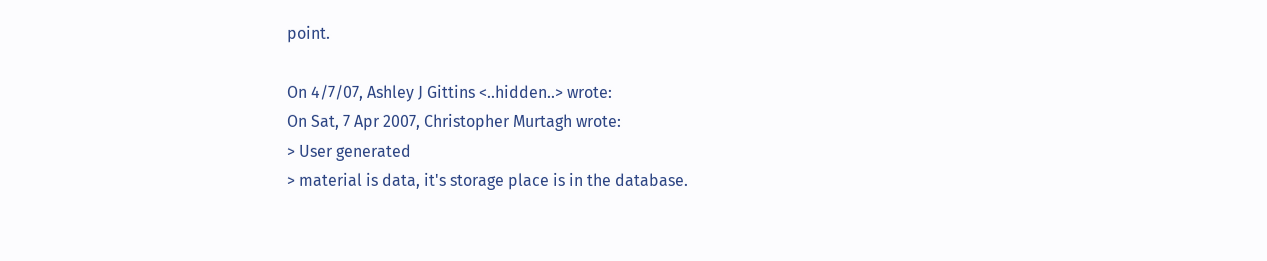point.

On 4/7/07, Ashley J Gittins <..hidden..> wrote:
On Sat, 7 Apr 2007, Christopher Murtagh wrote:
> User generated
> material is data, it's storage place is in the database.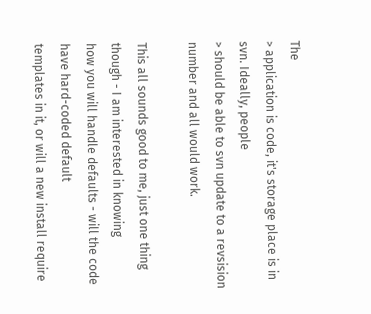The
> application is code, it's storage place is in svn. Ideally, people
> should be able to svn update to a revsision number and all would work.

This all sounds good to me, just one thing though - I am interested in knowing
how you will handle defaults - will the code have hard-coded default
templates in it, or will a new install require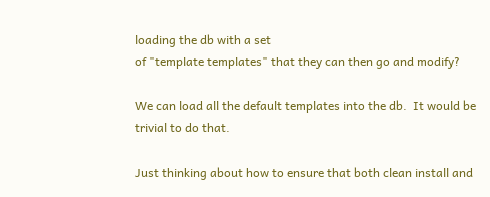loading the db with a set
of "template templates" that they can then go and modify?

We can load all the default templates into the db.  It would be
trivial to do that.

Just thinking about how to ensure that both clean install and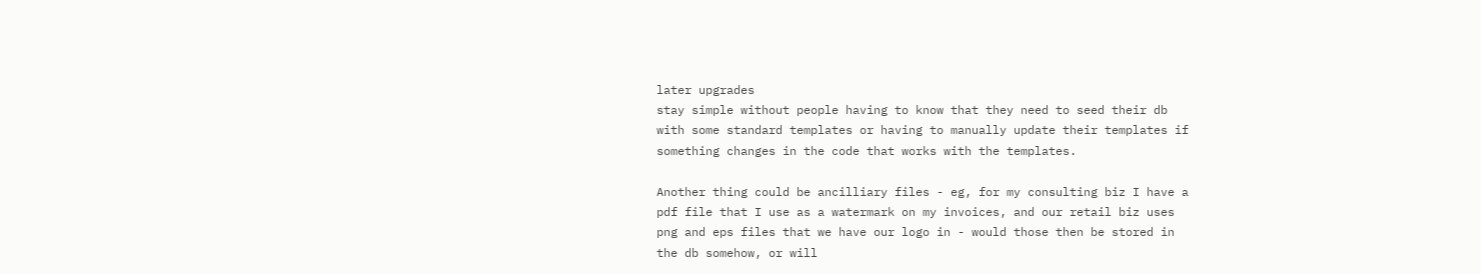later upgrades
stay simple without people having to know that they need to seed their db
with some standard templates or having to manually update their templates if
something changes in the code that works with the templates.

Another thing could be ancilliary files - eg, for my consulting biz I have a
pdf file that I use as a watermark on my invoices, and our retail biz uses
png and eps files that we have our logo in - would those then be stored in
the db somehow, or will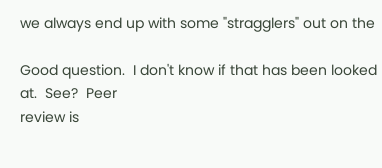we always end up with some "stragglers" out on the

Good question.  I don't know if that has been looked at.  See?  Peer
review is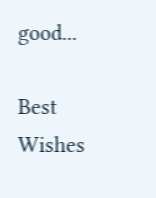good...

Best Wishes